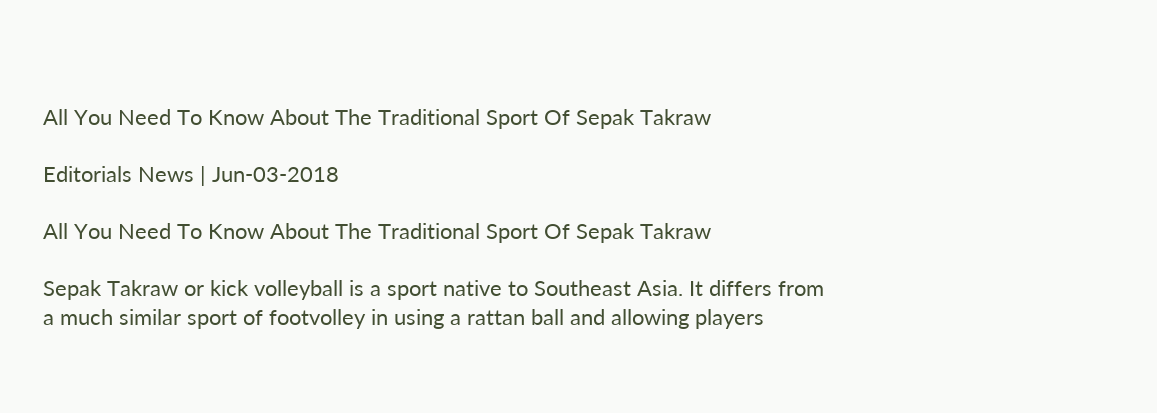All You Need To Know About The Traditional Sport Of Sepak Takraw

Editorials News | Jun-03-2018

All You Need To Know About The Traditional Sport Of Sepak Takraw

Sepak Takraw or kick volleyball is a sport native to Southeast Asia. It differs from a much similar sport of footvolley in using a rattan ball and allowing players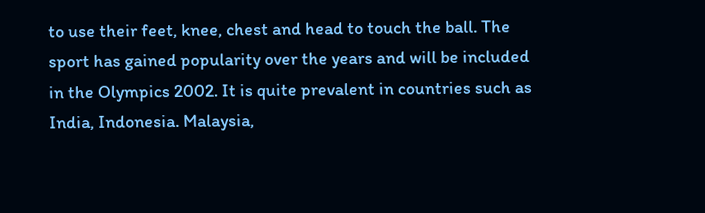to use their feet, knee, chest and head to touch the ball. The sport has gained popularity over the years and will be included in the Olympics 2002. It is quite prevalent in countries such as India, Indonesia. Malaysia,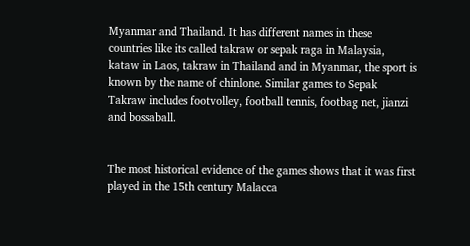Myanmar and Thailand. It has different names in these countries like its called takraw or sepak raga in Malaysia, kataw in Laos, takraw in Thailand and in Myanmar, the sport is known by the name of chinlone. Similar games to Sepak Takraw includes footvolley, football tennis, footbag net, jianzi  and bossaball.


The most historical evidence of the games shows that it was first played in the 15th century Malacca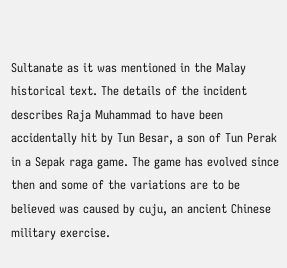Sultanate as it was mentioned in the Malay historical text. The details of the incident describes Raja Muhammad to have been accidentally hit by Tun Besar, a son of Tun Perak in a Sepak raga game. The game has evolved since then and some of the variations are to be believed was caused by cuju, an ancient Chinese military exercise.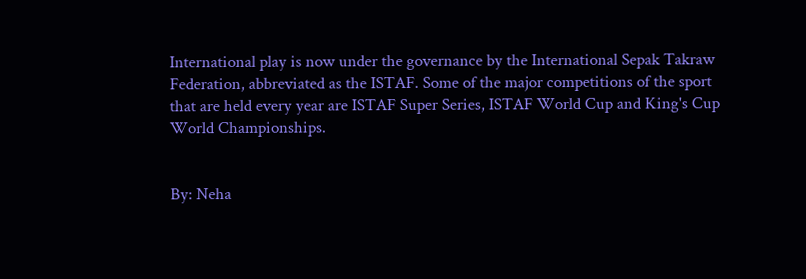International play is now under the governance by the International Sepak Takraw Federation, abbreviated as the ISTAF. Some of the major competitions of the sport that are held every year are ISTAF Super Series, ISTAF World Cup and King's Cup World Championships.


By: Neha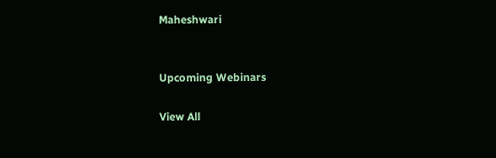Maheshwari


Upcoming Webinars

View All